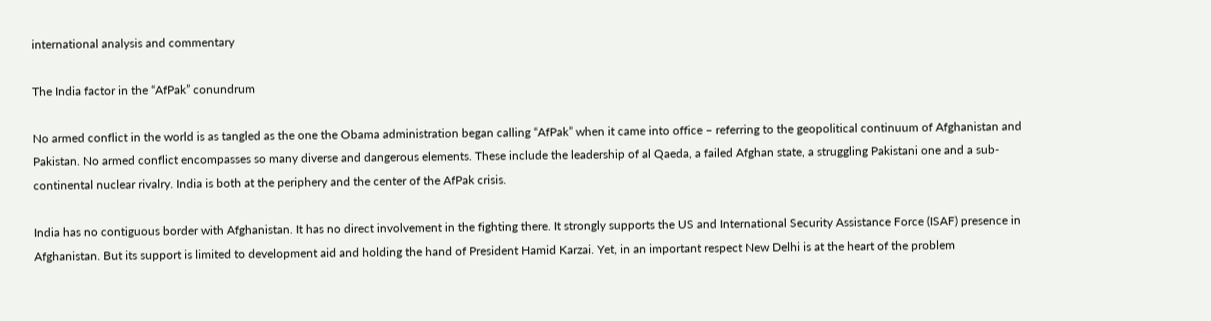international analysis and commentary

The India factor in the “AfPak” conundrum

No armed conflict in the world is as tangled as the one the Obama administration began calling “AfPak” when it came into office – referring to the geopolitical continuum of Afghanistan and Pakistan. No armed conflict encompasses so many diverse and dangerous elements. These include the leadership of al Qaeda, a failed Afghan state, a struggling Pakistani one and a sub-continental nuclear rivalry. India is both at the periphery and the center of the AfPak crisis.

India has no contiguous border with Afghanistan. It has no direct involvement in the fighting there. It strongly supports the US and International Security Assistance Force (ISAF) presence in Afghanistan. But its support is limited to development aid and holding the hand of President Hamid Karzai. Yet, in an important respect New Delhi is at the heart of the problem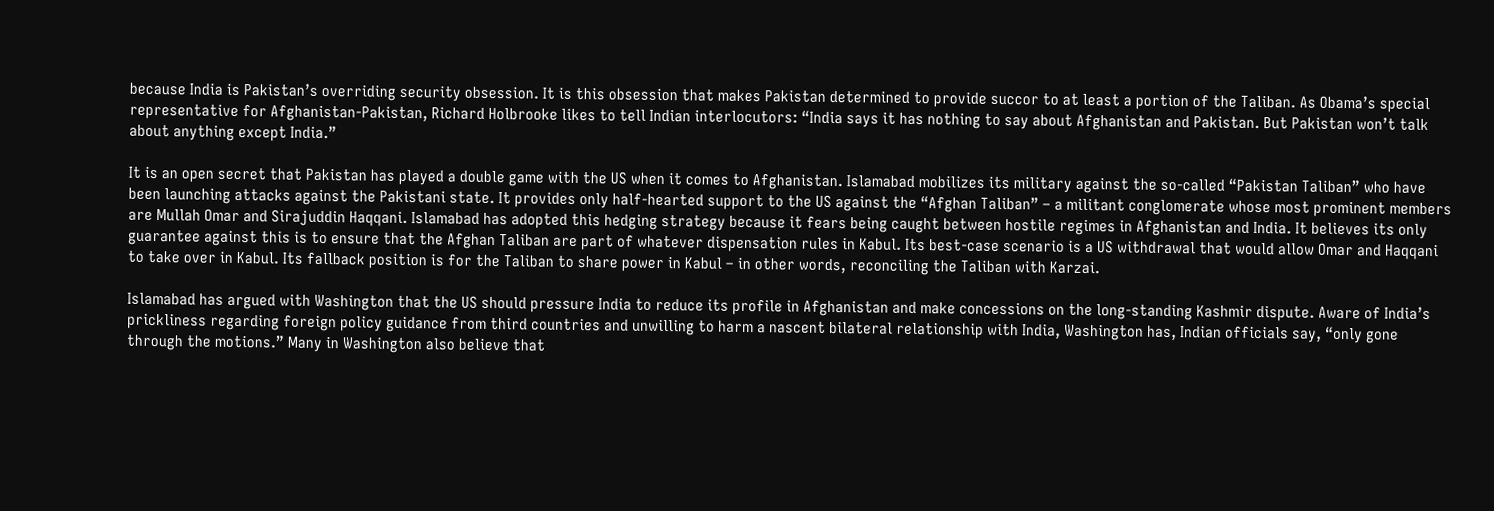because India is Pakistan’s overriding security obsession. It is this obsession that makes Pakistan determined to provide succor to at least a portion of the Taliban. As Obama’s special representative for Afghanistan-Pakistan, Richard Holbrooke likes to tell Indian interlocutors: “India says it has nothing to say about Afghanistan and Pakistan. But Pakistan won’t talk about anything except India.”

It is an open secret that Pakistan has played a double game with the US when it comes to Afghanistan. Islamabad mobilizes its military against the so-called “Pakistan Taliban” who have been launching attacks against the Pakistani state. It provides only half-hearted support to the US against the “Afghan Taliban” – a militant conglomerate whose most prominent members are Mullah Omar and Sirajuddin Haqqani. Islamabad has adopted this hedging strategy because it fears being caught between hostile regimes in Afghanistan and India. It believes its only guarantee against this is to ensure that the Afghan Taliban are part of whatever dispensation rules in Kabul. Its best-case scenario is a US withdrawal that would allow Omar and Haqqani to take over in Kabul. Its fallback position is for the Taliban to share power in Kabul – in other words, reconciling the Taliban with Karzai.

Islamabad has argued with Washington that the US should pressure India to reduce its profile in Afghanistan and make concessions on the long-standing Kashmir dispute. Aware of India’s prickliness regarding foreign policy guidance from third countries and unwilling to harm a nascent bilateral relationship with India, Washington has, Indian officials say, “only gone through the motions.” Many in Washington also believe that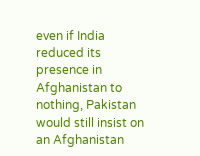even if India reduced its presence in Afghanistan to nothing, Pakistan would still insist on an Afghanistan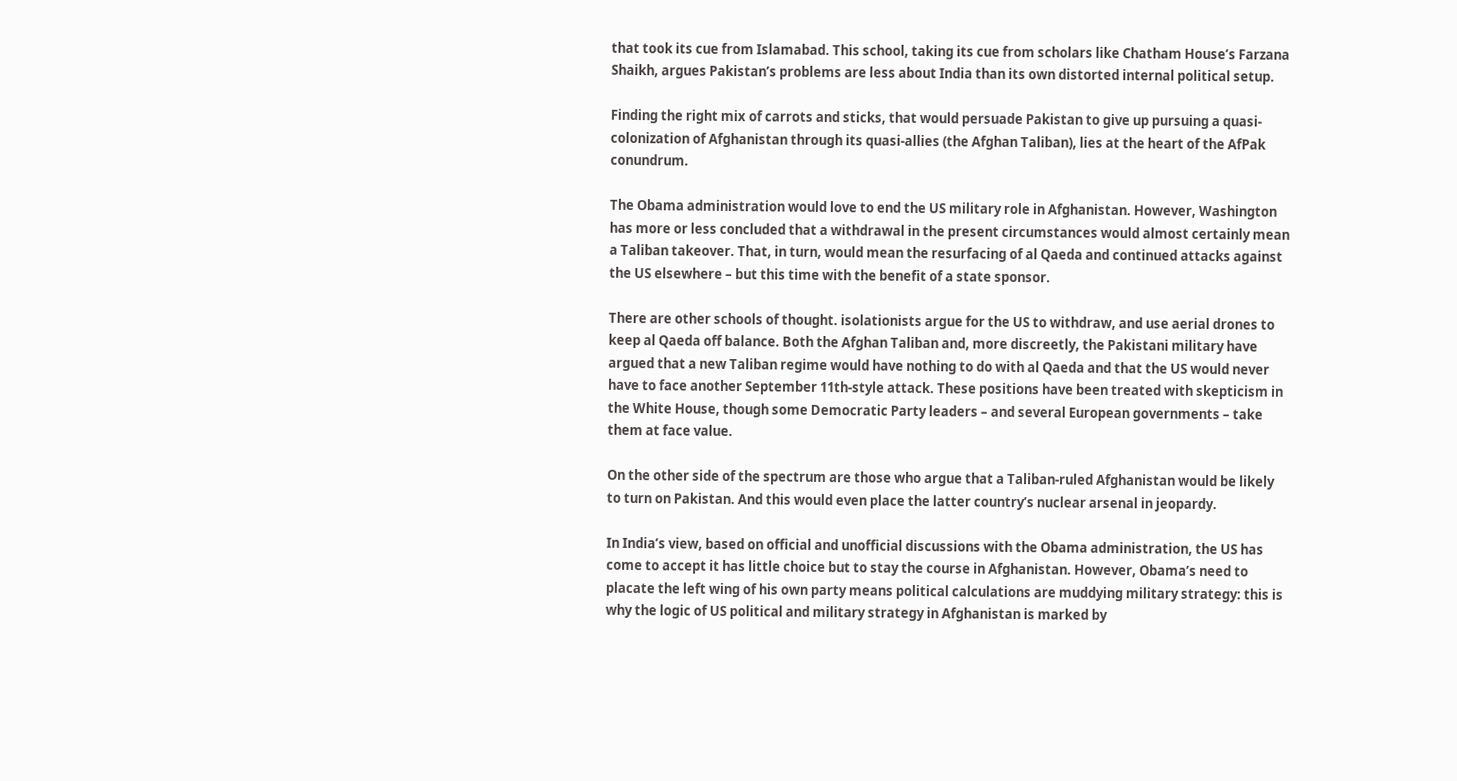that took its cue from Islamabad. This school, taking its cue from scholars like Chatham House’s Farzana Shaikh, argues Pakistan’s problems are less about India than its own distorted internal political setup.

Finding the right mix of carrots and sticks, that would persuade Pakistan to give up pursuing a quasi-colonization of Afghanistan through its quasi-allies (the Afghan Taliban), lies at the heart of the AfPak conundrum.

The Obama administration would love to end the US military role in Afghanistan. However, Washington has more or less concluded that a withdrawal in the present circumstances would almost certainly mean a Taliban takeover. That, in turn, would mean the resurfacing of al Qaeda and continued attacks against the US elsewhere – but this time with the benefit of a state sponsor.

There are other schools of thought. isolationists argue for the US to withdraw, and use aerial drones to keep al Qaeda off balance. Both the Afghan Taliban and, more discreetly, the Pakistani military have argued that a new Taliban regime would have nothing to do with al Qaeda and that the US would never have to face another September 11th-style attack. These positions have been treated with skepticism in the White House, though some Democratic Party leaders – and several European governments – take them at face value.

On the other side of the spectrum are those who argue that a Taliban-ruled Afghanistan would be likely to turn on Pakistan. And this would even place the latter country’s nuclear arsenal in jeopardy.

In India’s view, based on official and unofficial discussions with the Obama administration, the US has come to accept it has little choice but to stay the course in Afghanistan. However, Obama’s need to placate the left wing of his own party means political calculations are muddying military strategy: this is why the logic of US political and military strategy in Afghanistan is marked by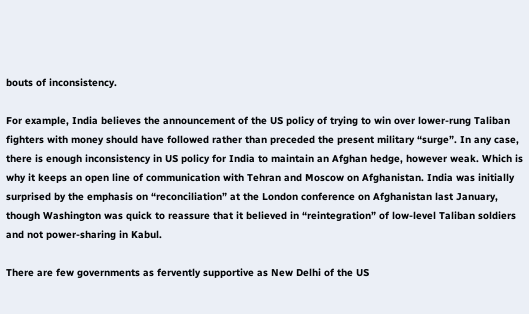bouts of inconsistency.

For example, India believes the announcement of the US policy of trying to win over lower-rung Taliban fighters with money should have followed rather than preceded the present military “surge”. In any case, there is enough inconsistency in US policy for India to maintain an Afghan hedge, however weak. Which is why it keeps an open line of communication with Tehran and Moscow on Afghanistan. India was initially surprised by the emphasis on “reconciliation” at the London conference on Afghanistan last January, though Washington was quick to reassure that it believed in “reintegration” of low-level Taliban soldiers and not power-sharing in Kabul.

There are few governments as fervently supportive as New Delhi of the US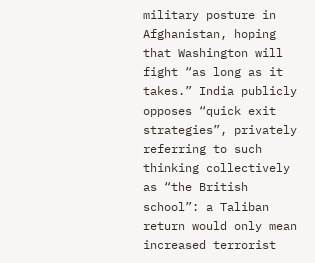military posture in Afghanistan, hoping that Washington will fight “as long as it takes.” India publicly opposes “quick exit strategies”, privately referring to such thinking collectively as “the British school”: a Taliban return would only mean increased terrorist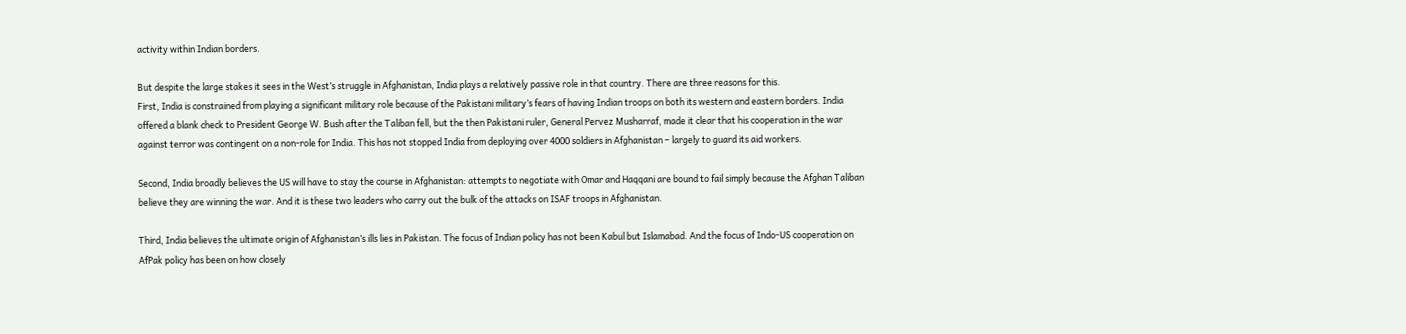activity within Indian borders.

But despite the large stakes it sees in the West’s struggle in Afghanistan, India plays a relatively passive role in that country. There are three reasons for this.
First, India is constrained from playing a significant military role because of the Pakistani military’s fears of having Indian troops on both its western and eastern borders. India offered a blank check to President George W. Bush after the Taliban fell, but the then Pakistani ruler, General Pervez Musharraf, made it clear that his cooperation in the war against terror was contingent on a non-role for India. This has not stopped India from deploying over 4000 soldiers in Afghanistan – largely to guard its aid workers.

Second, India broadly believes the US will have to stay the course in Afghanistan: attempts to negotiate with Omar and Haqqani are bound to fail simply because the Afghan Taliban believe they are winning the war. And it is these two leaders who carry out the bulk of the attacks on ISAF troops in Afghanistan.

Third, India believes the ultimate origin of Afghanistan’s ills lies in Pakistan. The focus of Indian policy has not been Kabul but Islamabad. And the focus of Indo-US cooperation on AfPak policy has been on how closely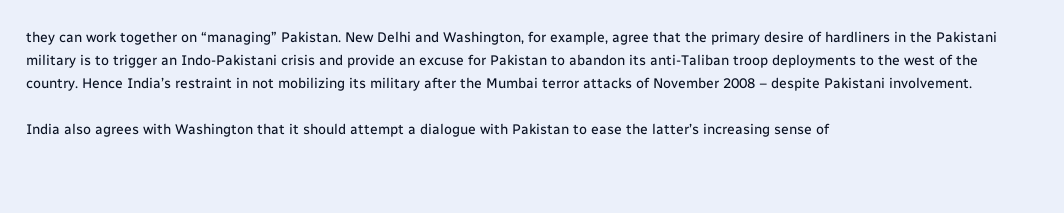they can work together on “managing” Pakistan. New Delhi and Washington, for example, agree that the primary desire of hardliners in the Pakistani military is to trigger an Indo-Pakistani crisis and provide an excuse for Pakistan to abandon its anti-Taliban troop deployments to the west of the country. Hence India’s restraint in not mobilizing its military after the Mumbai terror attacks of November 2008 – despite Pakistani involvement.

India also agrees with Washington that it should attempt a dialogue with Pakistan to ease the latter’s increasing sense of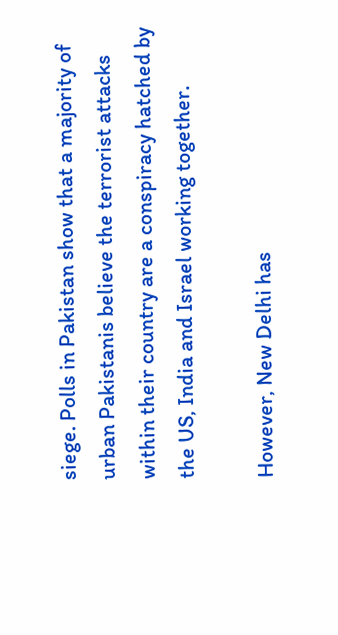siege. Polls in Pakistan show that a majority of urban Pakistanis believe the terrorist attacks within their country are a conspiracy hatched by the US, India and Israel working together.

However, New Delhi has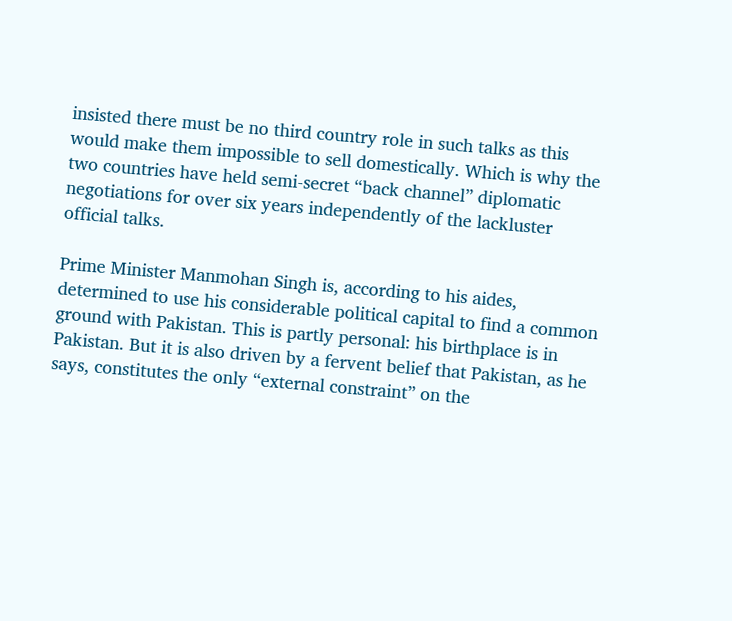insisted there must be no third country role in such talks as this would make them impossible to sell domestically. Which is why the two countries have held semi-secret “back channel” diplomatic negotiations for over six years independently of the lackluster official talks.

Prime Minister Manmohan Singh is, according to his aides, determined to use his considerable political capital to find a common ground with Pakistan. This is partly personal: his birthplace is in Pakistan. But it is also driven by a fervent belief that Pakistan, as he says, constitutes the only “external constraint” on the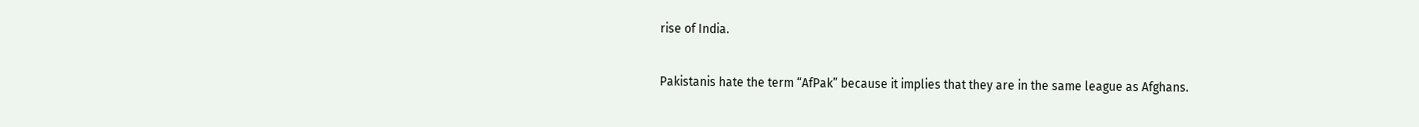rise of India.

Pakistanis hate the term “AfPak” because it implies that they are in the same league as Afghans.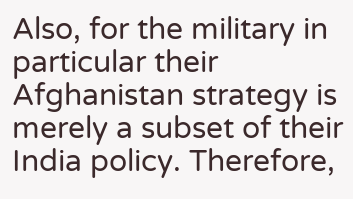Also, for the military in particular their Afghanistan strategy is merely a subset of their India policy. Therefore,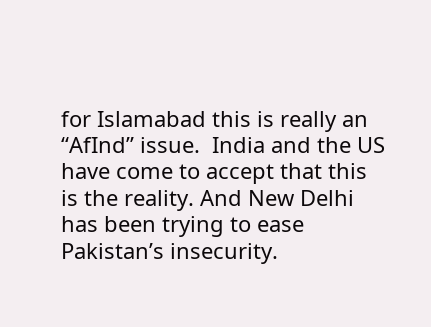for Islamabad this is really an “AfInd” issue.  India and the US have come to accept that this is the reality. And New Delhi has been trying to ease Pakistan’s insecurity.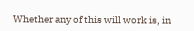Whether any of this will work is, in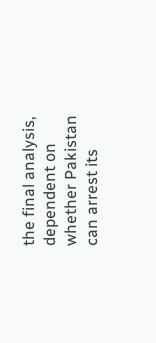the final analysis, dependent on whether Pakistan can arrest its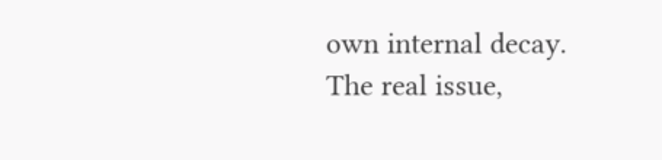own internal decay. The real issue,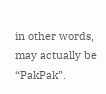in other words, may actually be “PakPak”.